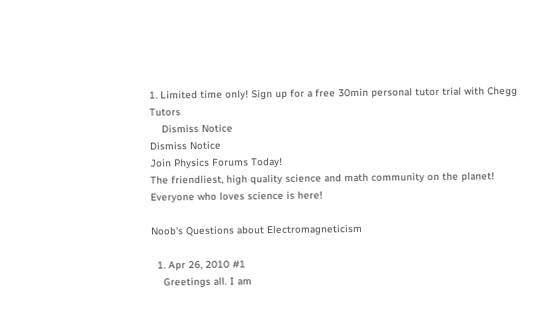1. Limited time only! Sign up for a free 30min personal tutor trial with Chegg Tutors
    Dismiss Notice
Dismiss Notice
Join Physics Forums Today!
The friendliest, high quality science and math community on the planet! Everyone who loves science is here!

Noob's Questions about Electromagneticism

  1. Apr 26, 2010 #1
    Greetings all. I am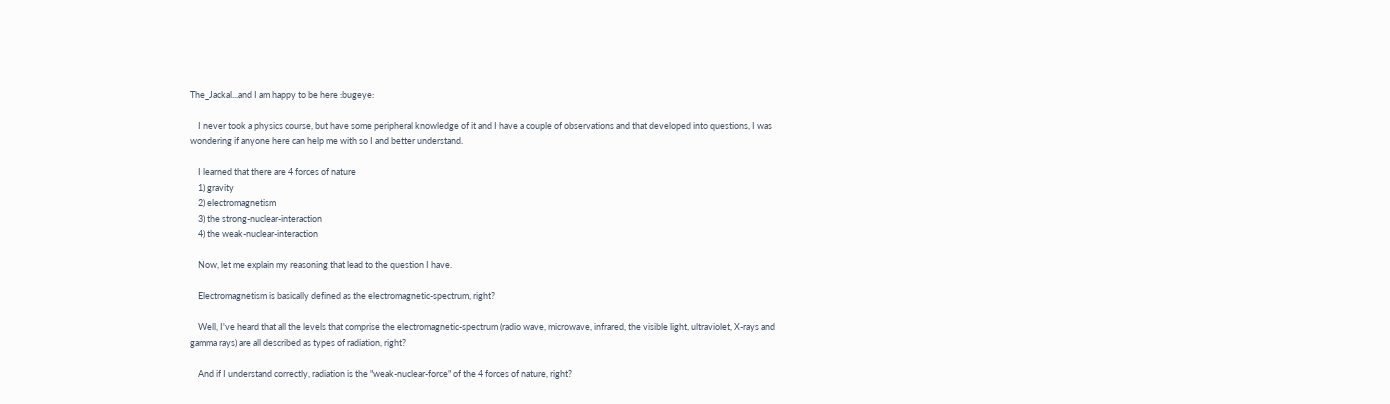The_Jackal...and I am happy to be here :bugeye:

    I never took a physics course, but have some peripheral knowledge of it and I have a couple of observations and that developed into questions, I was wondering if anyone here can help me with so I and better understand.

    I learned that there are 4 forces of nature
    1) gravity
    2) electromagnetism
    3) the strong-nuclear-interaction
    4) the weak-nuclear-interaction

    Now, let me explain my reasoning that lead to the question I have.

    Electromagnetism is basically defined as the electromagnetic-spectrum, right?

    Well, I've heard that all the levels that comprise the electromagnetic-spectrum (radio wave, microwave, infrared, the visible light, ultraviolet, X-rays and gamma rays) are all described as types of radiation, right?

    And if I understand correctly, radiation is the "weak-nuclear-force" of the 4 forces of nature, right?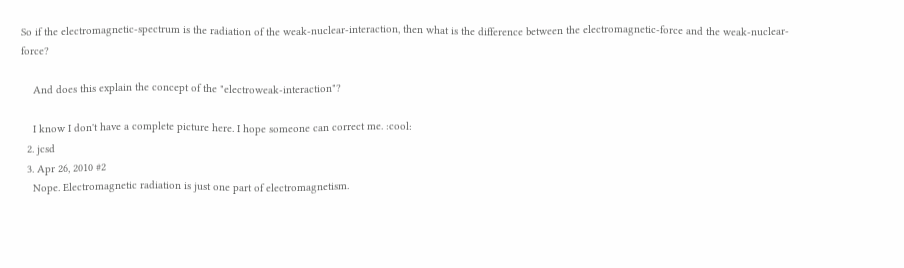So if the electromagnetic-spectrum is the radiation of the weak-nuclear-interaction, then what is the difference between the electromagnetic-force and the weak-nuclear-force?

    And does this explain the concept of the "electroweak-interaction"?

    I know I don't have a complete picture here. I hope someone can correct me. :cool:
  2. jcsd
  3. Apr 26, 2010 #2
    Nope. Electromagnetic radiation is just one part of electromagnetism.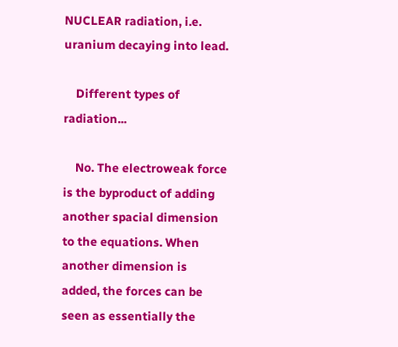NUCLEAR radiation, i.e. uranium decaying into lead.

    Different types of radiation...

    No. The electroweak force is the byproduct of adding another spacial dimension to the equations. When another dimension is added, the forces can be seen as essentially the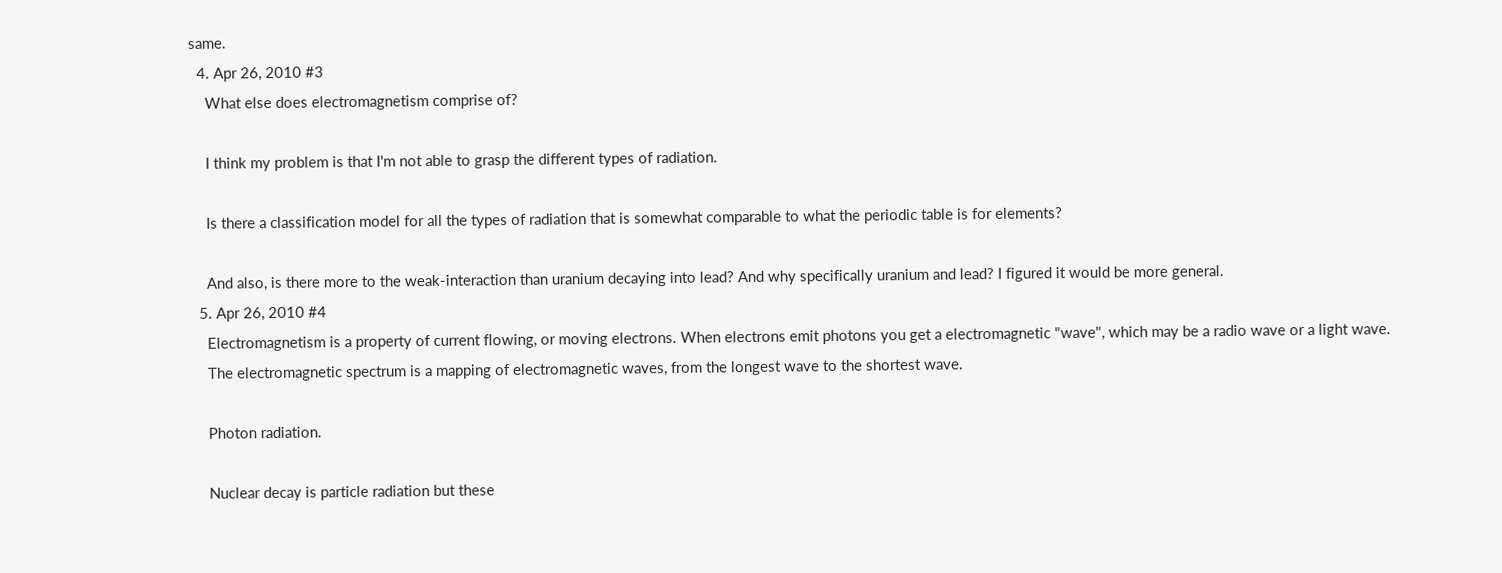same.
  4. Apr 26, 2010 #3
    What else does electromagnetism comprise of?

    I think my problem is that I'm not able to grasp the different types of radiation.

    Is there a classification model for all the types of radiation that is somewhat comparable to what the periodic table is for elements?

    And also, is there more to the weak-interaction than uranium decaying into lead? And why specifically uranium and lead? I figured it would be more general.
  5. Apr 26, 2010 #4
    Electromagnetism is a property of current flowing, or moving electrons. When electrons emit photons you get a electromagnetic "wave", which may be a radio wave or a light wave.
    The electromagnetic spectrum is a mapping of electromagnetic waves, from the longest wave to the shortest wave.

    Photon radiation.

    Nuclear decay is particle radiation but these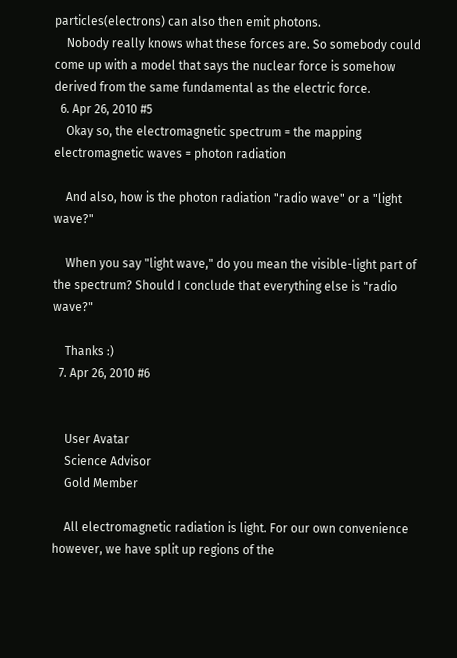particles(electrons) can also then emit photons.
    Nobody really knows what these forces are. So somebody could come up with a model that says the nuclear force is somehow derived from the same fundamental as the electric force.
  6. Apr 26, 2010 #5
    Okay so, the electromagnetic spectrum = the mapping electromagnetic waves = photon radiation

    And also, how is the photon radiation "radio wave" or a "light wave?"

    When you say "light wave," do you mean the visible-light part of the spectrum? Should I conclude that everything else is "radio wave?"

    Thanks :)
  7. Apr 26, 2010 #6


    User Avatar
    Science Advisor
    Gold Member

    All electromagnetic radiation is light. For our own convenience however, we have split up regions of the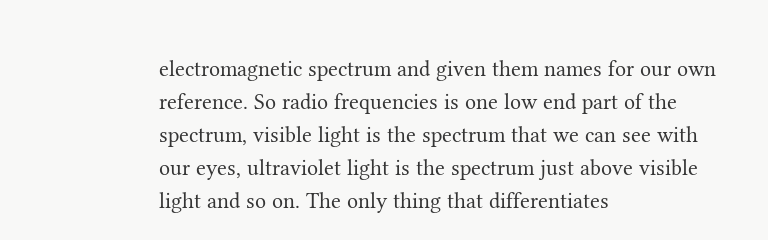electromagnetic spectrum and given them names for our own reference. So radio frequencies is one low end part of the spectrum, visible light is the spectrum that we can see with our eyes, ultraviolet light is the spectrum just above visible light and so on. The only thing that differentiates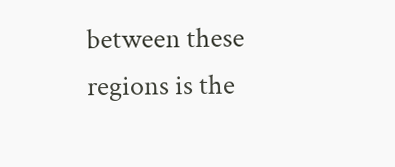between these regions is the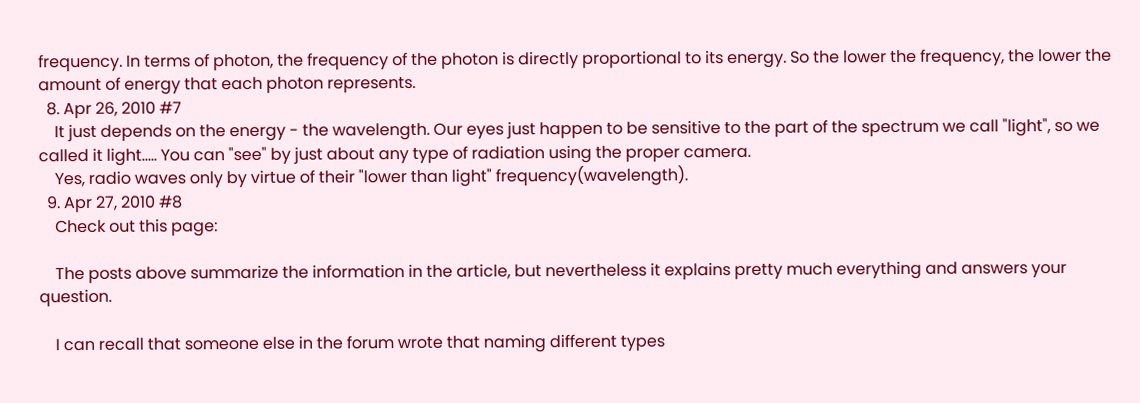frequency. In terms of photon, the frequency of the photon is directly proportional to its energy. So the lower the frequency, the lower the amount of energy that each photon represents.
  8. Apr 26, 2010 #7
    It just depends on the energy - the wavelength. Our eyes just happen to be sensitive to the part of the spectrum we call "light", so we called it light..... You can "see" by just about any type of radiation using the proper camera.
    Yes, radio waves only by virtue of their "lower than light" frequency(wavelength).
  9. Apr 27, 2010 #8
    Check out this page:

    The posts above summarize the information in the article, but nevertheless it explains pretty much everything and answers your question.

    I can recall that someone else in the forum wrote that naming different types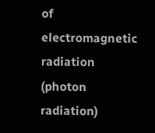of electromagnetic radiation (photon radiation)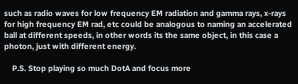such as radio waves for low frequency EM radiation and gamma rays, x-rays for high frequency EM rad, etc could be analogous to naming an accelerated ball at different speeds, in other words its the same object, in this case a photon, just with different energy.

    P.S. Stop playing so much DotA and focus more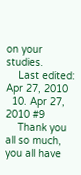on your studies.
    Last edited: Apr 27, 2010
  10. Apr 27, 2010 #9
    Thank you all so much, you all have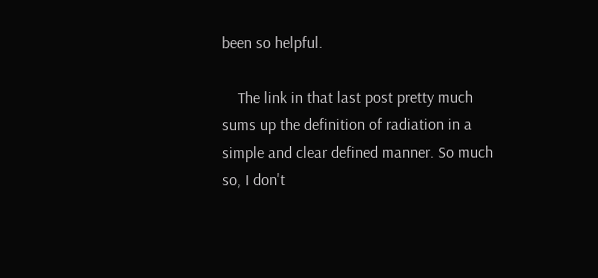been so helpful.

    The link in that last post pretty much sums up the definition of radiation in a simple and clear defined manner. So much so, I don't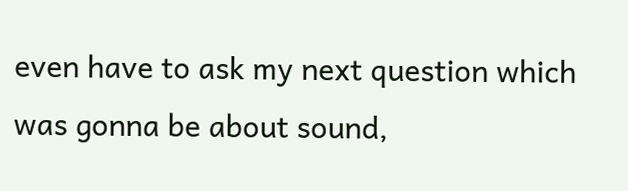even have to ask my next question which was gonna be about sound,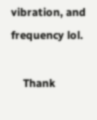vibration, and frequency lol.

    Thank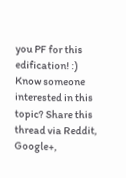you PF for this edification! :)
Know someone interested in this topic? Share this thread via Reddit, Google+,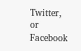Twitter, or Facebook